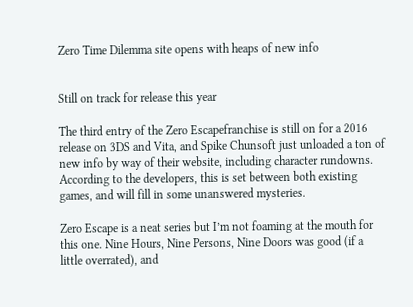Zero Time Dilemma site opens with heaps of new info


Still on track for release this year

The third entry of the Zero Escapefranchise is still on for a 2016 release on 3DS and Vita, and Spike Chunsoft just unloaded a ton of new info by way of their website, including character rundowns. According to the developers, this is set between both existing games, and will fill in some unanswered mysteries.

Zero Escape is a neat series but I’m not foaming at the mouth for this one. Nine Hours, Nine Persons, Nine Doors was good (if a little overrated), and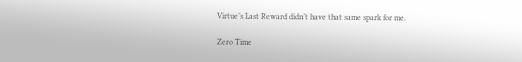Virtue’s Last Reward didn’t have that same spark for me.

Zero Time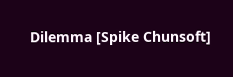Dilemma [Spike Chunsoft]